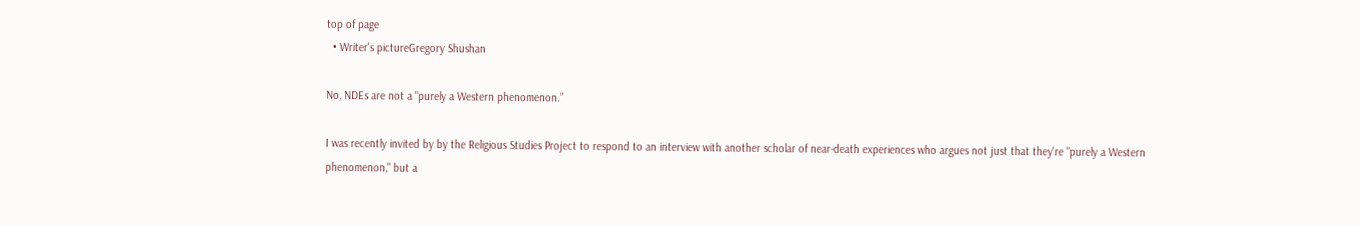top of page
  • Writer's pictureGregory Shushan

No, NDEs are not a "purely a Western phenomenon.”

I was recently invited by by the Religious Studies Project to respond to an interview with another scholar of near-death experiences who argues not just that they're "purely a Western phenomenon," but a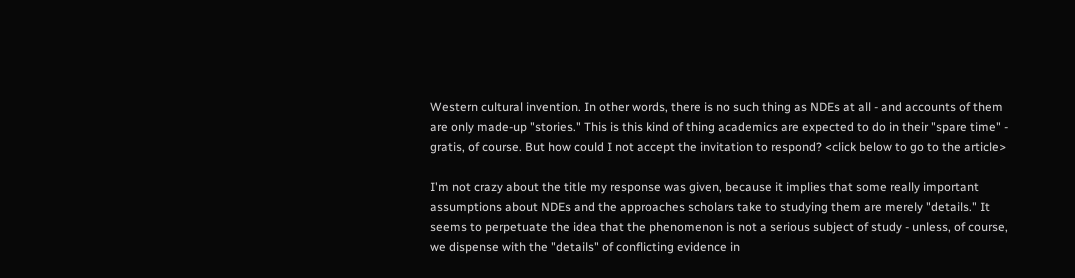Western cultural invention. In other words, there is no such thing as NDEs at all - and accounts of them are only made-up "stories." This is this kind of thing academics are expected to do in their "spare time" - gratis, of course. But how could I not accept the invitation to respond? <click below to go to the article>

I'm not crazy about the title my response was given, because it implies that some really important assumptions about NDEs and the approaches scholars take to studying them are merely "details." It seems to perpetuate the idea that the phenomenon is not a serious subject of study - unless, of course, we dispense with the "details" of conflicting evidence in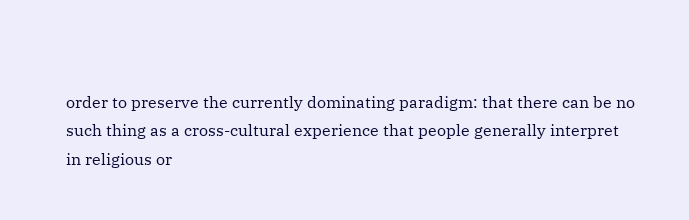order to preserve the currently dominating paradigm: that there can be no such thing as a cross-cultural experience that people generally interpret in religious or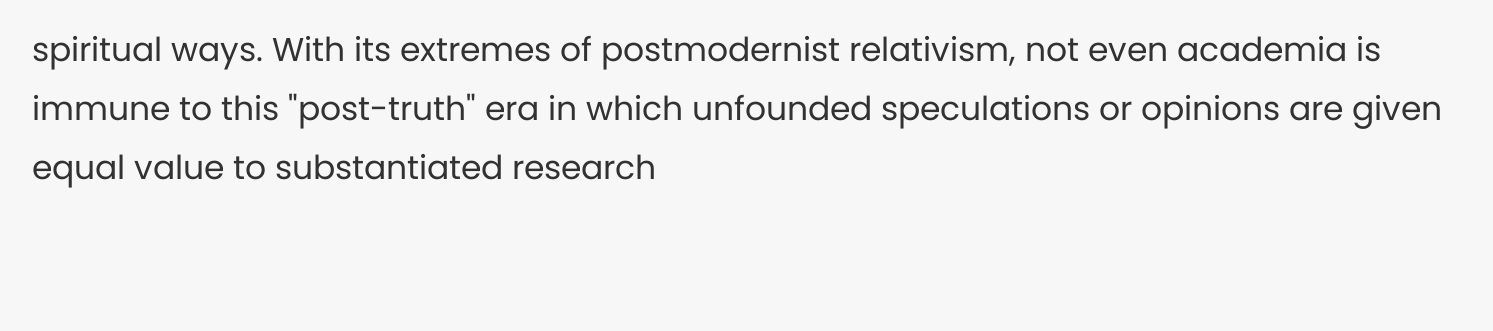spiritual ways. With its extremes of postmodernist relativism, not even academia is immune to this "post-truth" era in which unfounded speculations or opinions are given equal value to substantiated research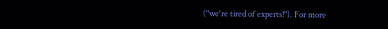("we're tired of experts!"). For more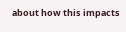about how this impacts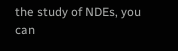the study of NDEs, you can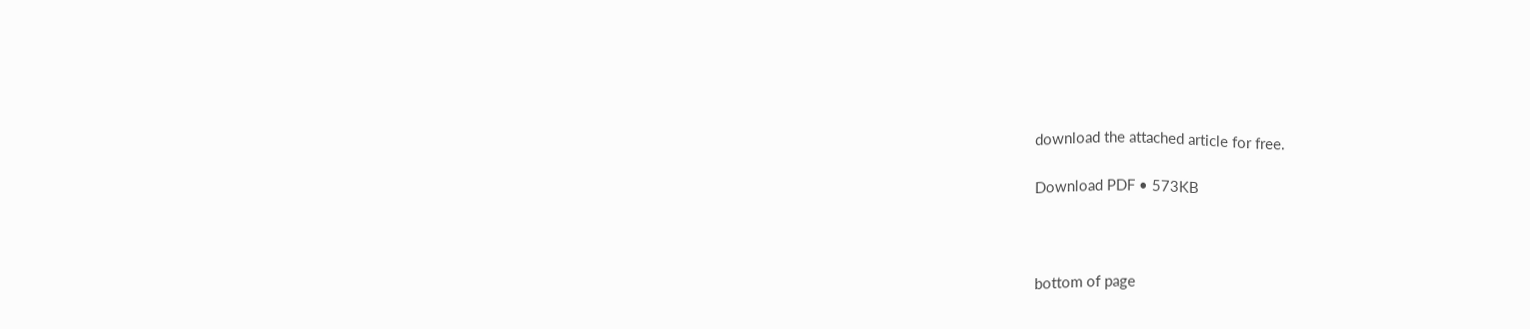download the attached article for free.

Download PDF • 573KB



bottom of page